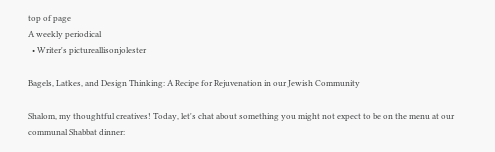top of page
A weekly periodical
  • Writer's pictureallisonjolester

Bagels, Latkes, and Design Thinking: A Recipe for Rejuvenation in our Jewish Community

Shalom, my thoughtful creatives! Today, let's chat about something you might not expect to be on the menu at our communal Shabbat dinner: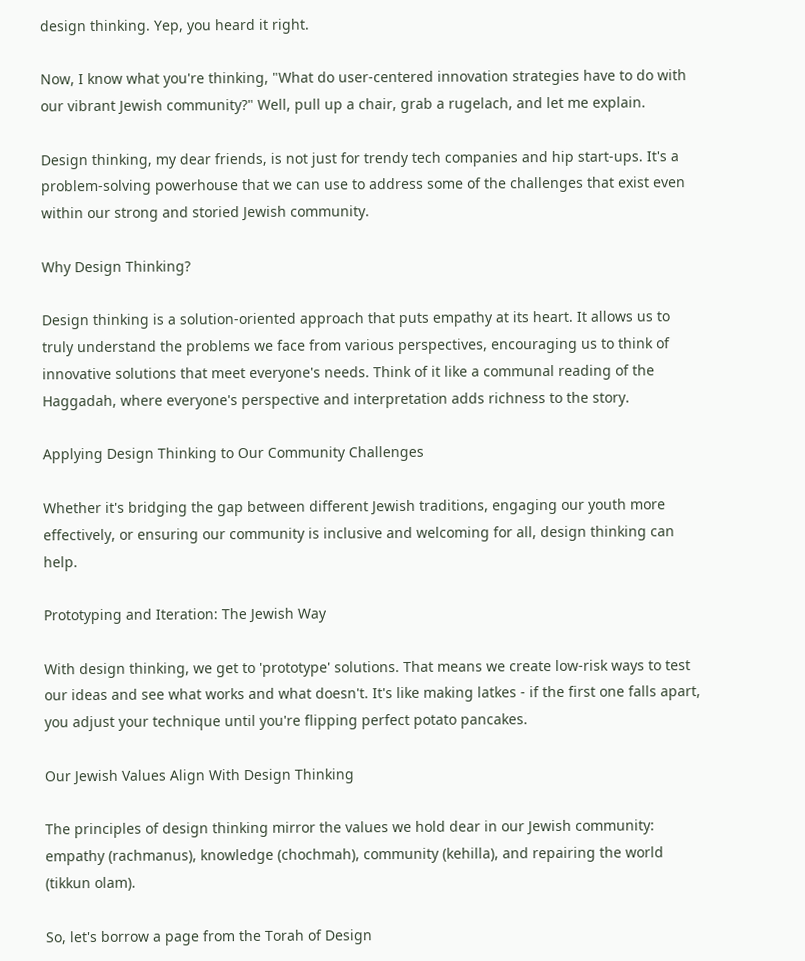design thinking. Yep, you heard it right.

Now, I know what you're thinking, "What do user-centered innovation strategies have to do with our vibrant Jewish community?" Well, pull up a chair, grab a rugelach, and let me explain.

Design thinking, my dear friends, is not just for trendy tech companies and hip start-ups. It's a problem-solving powerhouse that we can use to address some of the challenges that exist even within our strong and storied Jewish community.

Why Design Thinking?

Design thinking is a solution-oriented approach that puts empathy at its heart. It allows us to truly understand the problems we face from various perspectives, encouraging us to think of innovative solutions that meet everyone's needs. Think of it like a communal reading of the Haggadah, where everyone's perspective and interpretation adds richness to the story.

Applying Design Thinking to Our Community Challenges

Whether it's bridging the gap between different Jewish traditions, engaging our youth more effectively, or ensuring our community is inclusive and welcoming for all, design thinking can help.

Prototyping and Iteration: The Jewish Way

With design thinking, we get to 'prototype' solutions. That means we create low-risk ways to test our ideas and see what works and what doesn't. It's like making latkes - if the first one falls apart, you adjust your technique until you're flipping perfect potato pancakes.

Our Jewish Values Align With Design Thinking

The principles of design thinking mirror the values we hold dear in our Jewish community: empathy (rachmanus), knowledge (chochmah), community (kehilla), and repairing the world (tikkun olam).

So, let's borrow a page from the Torah of Design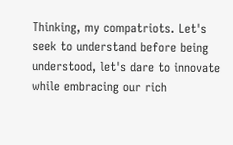Thinking, my compatriots. Let's seek to understand before being understood, let's dare to innovate while embracing our rich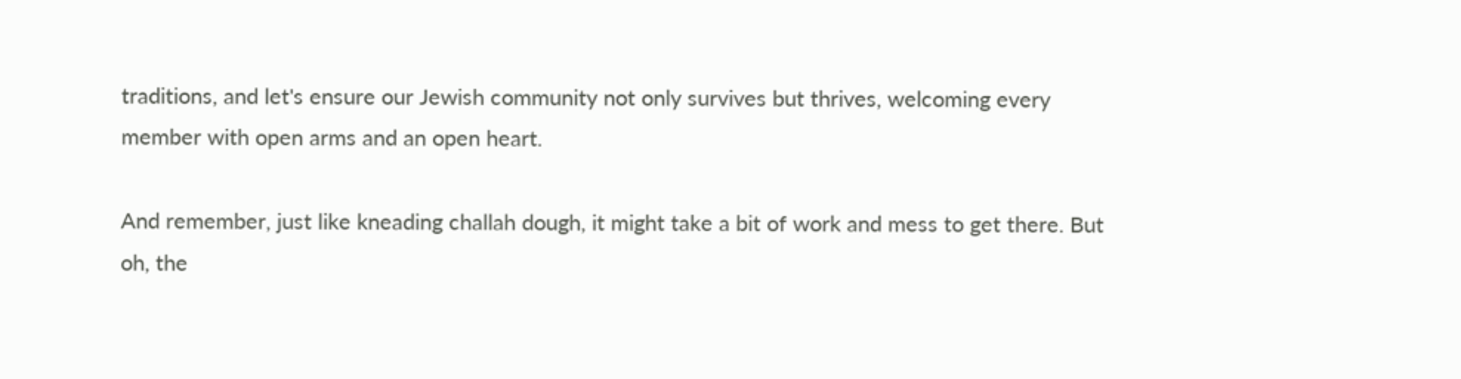traditions, and let's ensure our Jewish community not only survives but thrives, welcoming every member with open arms and an open heart.

And remember, just like kneading challah dough, it might take a bit of work and mess to get there. But oh, the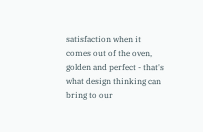satisfaction when it comes out of the oven, golden and perfect - that's what design thinking can bring to our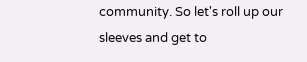community. So let's roll up our sleeves and get to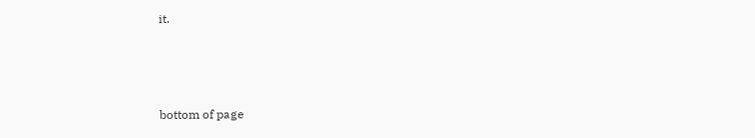it.



bottom of page